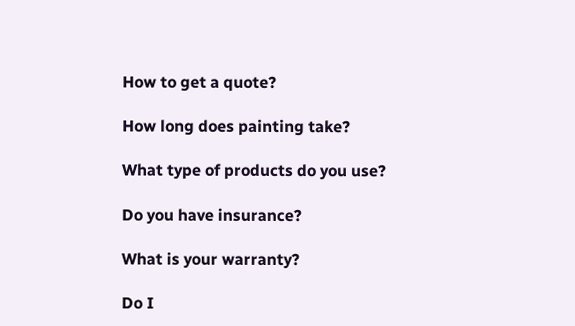How to get a quote?

How long does painting take?

What type of products do you use?

Do you have insurance?

What is your warranty?

Do I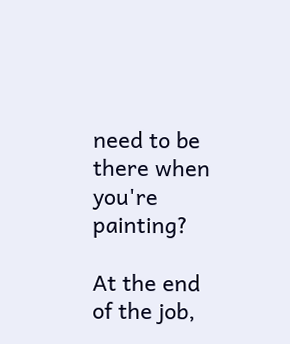need to be there when you're painting?

At the end of the job,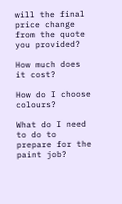will the final price change from the quote you provided?

How much does it cost?

How do I choose colours?

What do I need to do to prepare for the paint job?